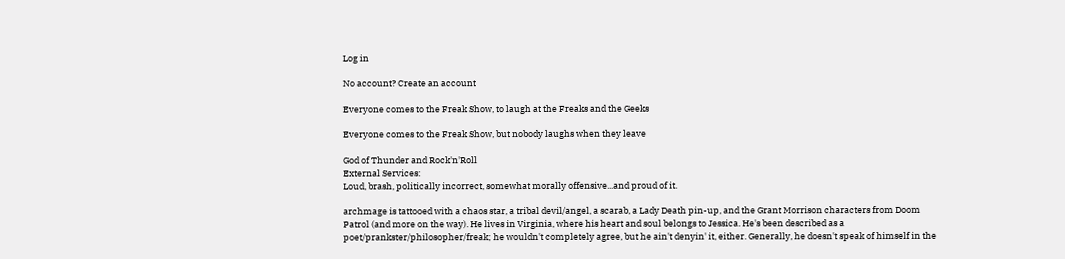Log in

No account? Create an account

Everyone comes to the Freak Show, to laugh at the Freaks and the Geeks

Everyone comes to the Freak Show, but nobody laughs when they leave

God of Thunder and Rock'n'Roll
External Services:
Loud, brash, politically incorrect, somewhat morally offensive...and proud of it.

archmage is tattooed with a chaos star, a tribal devil/angel, a scarab, a Lady Death pin-up, and the Grant Morrison characters from Doom Patrol (and more on the way). He lives in Virginia, where his heart and soul belongs to Jessica. He's been described as a poet/prankster/philosopher/freak; he wouldn't completely agree, but he ain't denyin' it, either. Generally, he doesn't speak of himself in the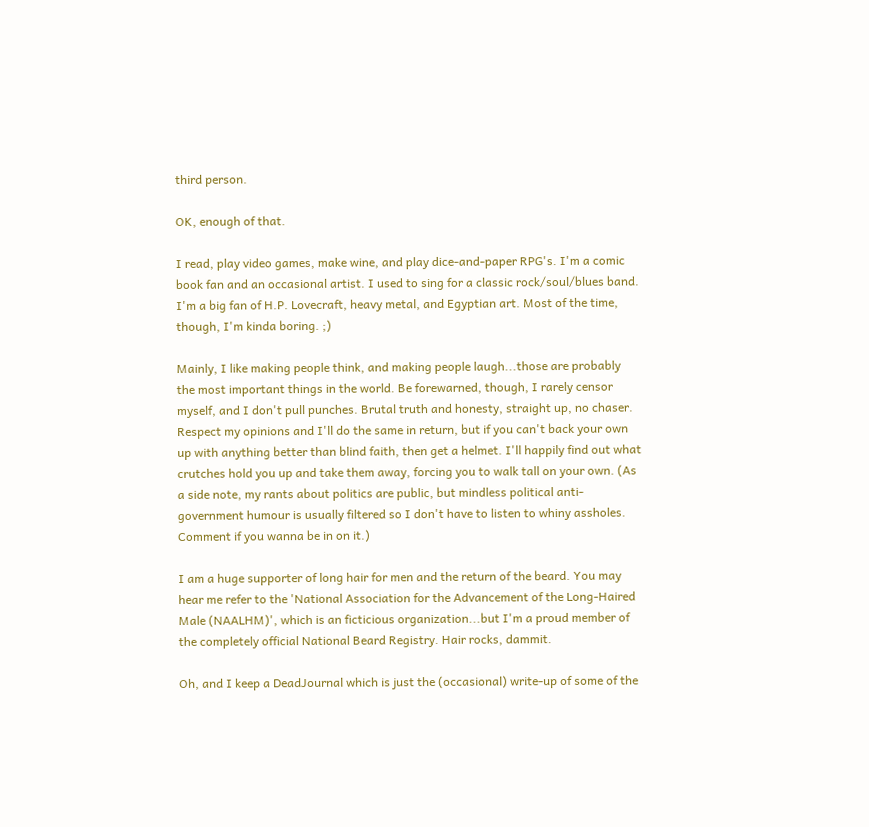third person.

OK, enough of that.

I read, play video games, make wine, and play dice-and-paper RPG's. I'm a comic book fan and an occasional artist. I used to sing for a classic rock/soul/blues band. I'm a big fan of H.P. Lovecraft, heavy metal, and Egyptian art. Most of the time, though, I'm kinda boring. ;)

Mainly, I like making people think, and making people laugh...those are probably the most important things in the world. Be forewarned, though, I rarely censor myself, and I don't pull punches. Brutal truth and honesty, straight up, no chaser. Respect my opinions and I'll do the same in return, but if you can't back your own up with anything better than blind faith, then get a helmet. I'll happily find out what crutches hold you up and take them away, forcing you to walk tall on your own. (As a side note, my rants about politics are public, but mindless political anti-government humour is usually filtered so I don't have to listen to whiny assholes. Comment if you wanna be in on it.)

I am a huge supporter of long hair for men and the return of the beard. You may hear me refer to the 'National Association for the Advancement of the Long-Haired Male (NAALHM)', which is an ficticious organization...but I'm a proud member of the completely official National Beard Registry. Hair rocks, dammit.

Oh, and I keep a DeadJournal which is just the (occasional) write-up of some of the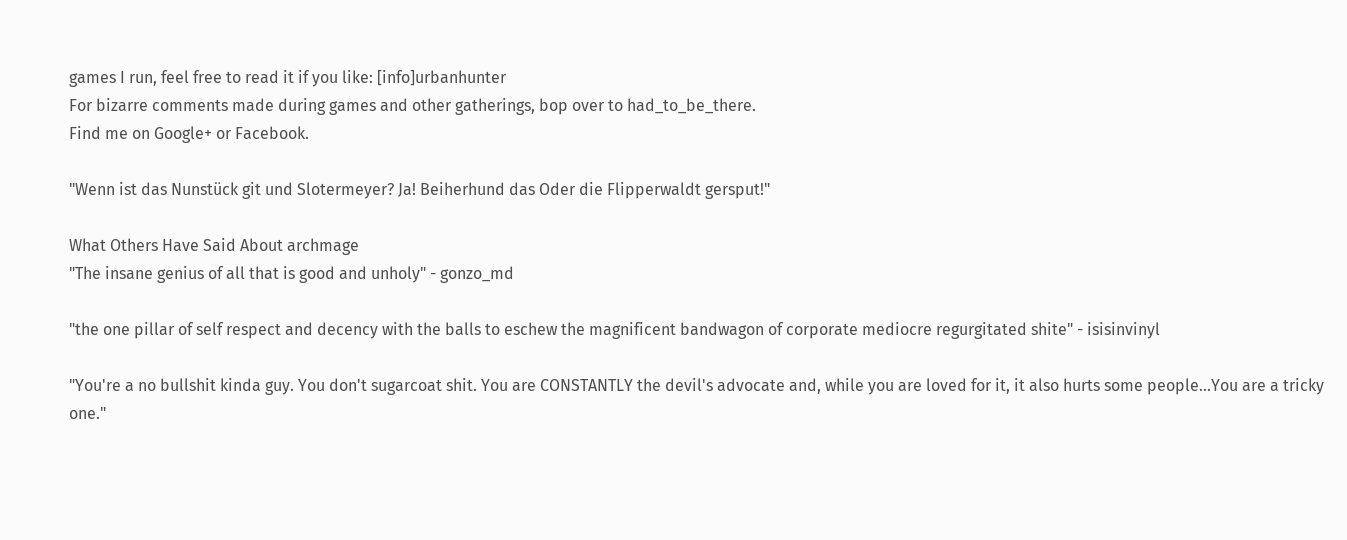games I run, feel free to read it if you like: [info]urbanhunter
For bizarre comments made during games and other gatherings, bop over to had_to_be_there.
Find me on Google+ or Facebook.

"Wenn ist das Nunstück git und Slotermeyer? Ja! Beiherhund das Oder die Flipperwaldt gersput!"

What Others Have Said About archmage
"The insane genius of all that is good and unholy" - gonzo_md

"the one pillar of self respect and decency with the balls to eschew the magnificent bandwagon of corporate mediocre regurgitated shite" - isisinvinyl

"You're a no bullshit kinda guy. You don't sugarcoat shit. You are CONSTANTLY the devil's advocate and, while you are loved for it, it also hurts some people...You are a tricky one."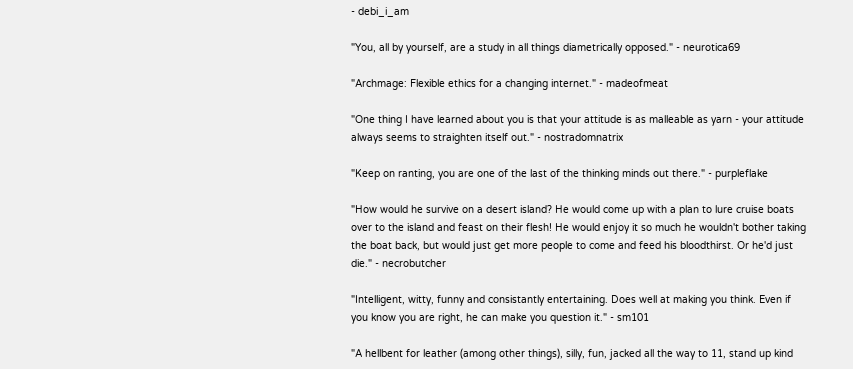- debi_i_am

"You, all by yourself, are a study in all things diametrically opposed." - neurotica69

"Archmage: Flexible ethics for a changing internet." - madeofmeat

"One thing I have learned about you is that your attitude is as malleable as yarn - your attitude always seems to straighten itself out." - nostradomnatrix

"Keep on ranting, you are one of the last of the thinking minds out there." - purpleflake

"How would he survive on a desert island? He would come up with a plan to lure cruise boats over to the island and feast on their flesh! He would enjoy it so much he wouldn't bother taking the boat back, but would just get more people to come and feed his bloodthirst. Or he'd just die." - necrobutcher

"Intelligent, witty, funny and consistantly entertaining. Does well at making you think. Even if you know you are right, he can make you question it." - sm101

"A hellbent for leather (among other things), silly, fun, jacked all the way to 11, stand up kind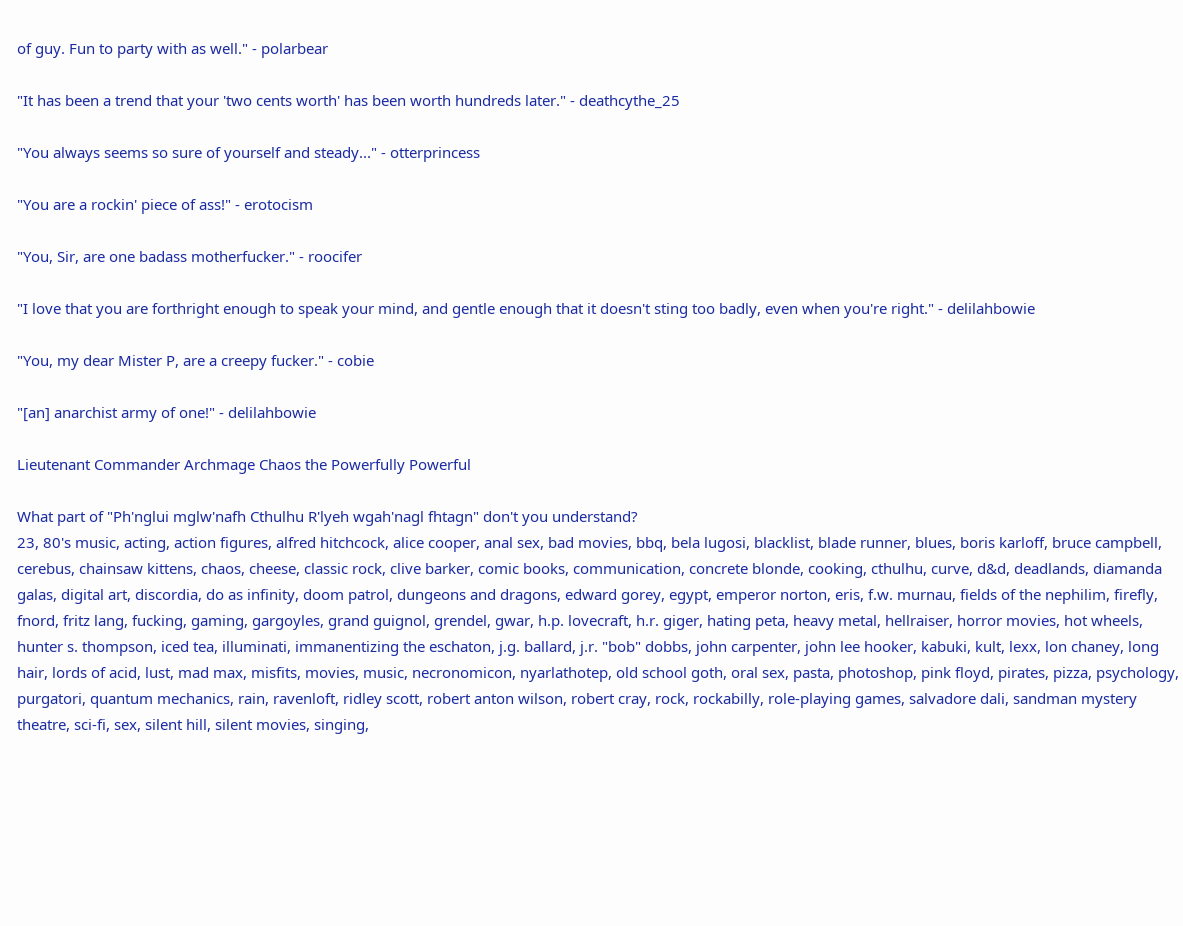of guy. Fun to party with as well." - polarbear

"It has been a trend that your 'two cents worth' has been worth hundreds later." - deathcythe_25

"You always seems so sure of yourself and steady..." - otterprincess

"You are a rockin' piece of ass!" - erotocism

"You, Sir, are one badass motherfucker." - roocifer

"I love that you are forthright enough to speak your mind, and gentle enough that it doesn't sting too badly, even when you're right." - delilahbowie

"You, my dear Mister P, are a creepy fucker." - cobie

"[an] anarchist army of one!" - delilahbowie

Lieutenant Commander Archmage Chaos the Powerfully Powerful

What part of "Ph'nglui mglw'nafh Cthulhu R'lyeh wgah'nagl fhtagn" don't you understand?
23, 80's music, acting, action figures, alfred hitchcock, alice cooper, anal sex, bad movies, bbq, bela lugosi, blacklist, blade runner, blues, boris karloff, bruce campbell, cerebus, chainsaw kittens, chaos, cheese, classic rock, clive barker, comic books, communication, concrete blonde, cooking, cthulhu, curve, d&d, deadlands, diamanda galas, digital art, discordia, do as infinity, doom patrol, dungeons and dragons, edward gorey, egypt, emperor norton, eris, f.w. murnau, fields of the nephilim, firefly, fnord, fritz lang, fucking, gaming, gargoyles, grand guignol, grendel, gwar, h.p. lovecraft, h.r. giger, hating peta, heavy metal, hellraiser, horror movies, hot wheels, hunter s. thompson, iced tea, illuminati, immanentizing the eschaton, j.g. ballard, j.r. "bob" dobbs, john carpenter, john lee hooker, kabuki, kult, lexx, lon chaney, long hair, lords of acid, lust, mad max, misfits, movies, music, necronomicon, nyarlathotep, old school goth, oral sex, pasta, photoshop, pink floyd, pirates, pizza, psychology, purgatori, quantum mechanics, rain, ravenloft, ridley scott, robert anton wilson, robert cray, rock, rockabilly, role-playing games, salvadore dali, sandman mystery theatre, sci-fi, sex, silent hill, silent movies, singing,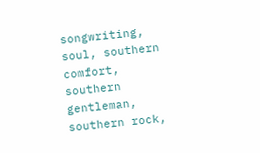songwriting, soul, southern comfort, southern gentleman, southern rock,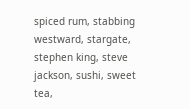spiced rum, stabbing westward, stargate, stephen king, steve jackson, sushi, sweet tea,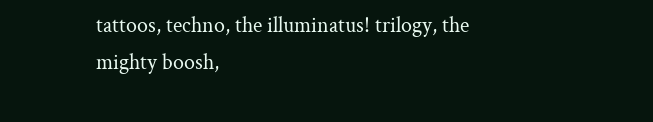tattoos, techno, the illuminatus! trilogy, the mighty boosh,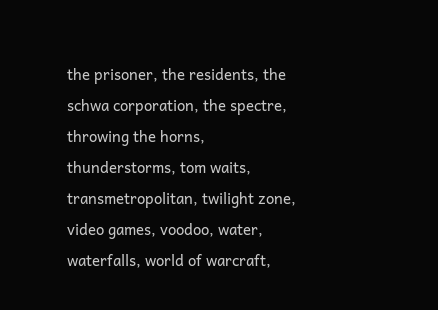the prisoner, the residents, the schwa corporation, the spectre, throwing the horns, thunderstorms, tom waits, transmetropolitan, twilight zone, video games, voodoo, water, waterfalls, world of warcraft,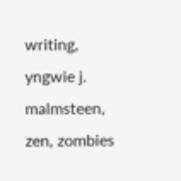writing, yngwie j. malmsteen, zen, zombies